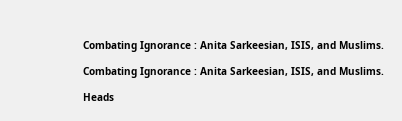Combating Ignorance : Anita Sarkeesian, ISIS, and Muslims.

Combating Ignorance : Anita Sarkeesian, ISIS, and Muslims.

Heads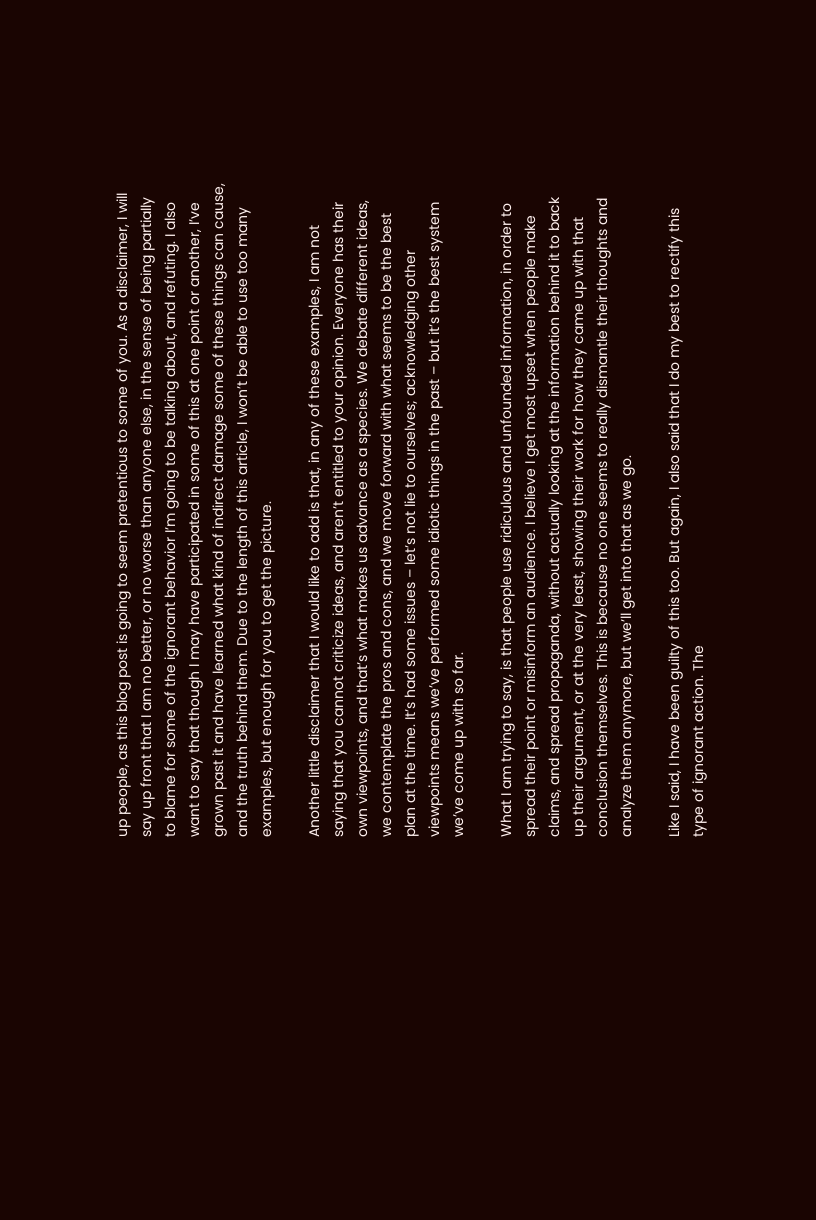up people, as this blog post is going to seem pretentious to some of you. As a disclaimer, I will say up front that I am no better, or no worse than anyone else, in the sense of being partially to blame for some of the ignorant behavior I’m going to be talking about, and refuting. I also want to say that though I may have participated in some of this at one point or another, I’ve grown past it and have learned what kind of indirect damage some of these things can cause, and the truth behind them. Due to the length of this article, I won’t be able to use too many examples, but enough for you to get the picture.

Another little disclaimer that I would like to add is that, in any of these examples, I am not saying that you cannot criticize ideas, and aren’t entitled to your opinion. Everyone has their own viewpoints, and that’s what makes us advance as a species. We debate different ideas, we contemplate the pros and cons, and we move forward with what seems to be the best plan at the time. It’s had some issues – let’s not lie to ourselves; acknowledging other viewpoints means we’ve performed some idiotic things in the past – but it’s the best system we’ve come up with so far.

What I am trying to say, is that people use ridiculous and unfounded information, in order to spread their point or misinform an audience. I believe I get most upset when people make claims, and spread propaganda, without actually looking at the information behind it to back up their argument, or at the very least, showing their work for how they came up with that conclusion themselves. This is because no one seems to really dismantle their thoughts and analyze them anymore, but we’ll get into that as we go.

Like I said, I have been guilty of this too. But again, I also said that I do my best to rectify this type of ignorant action. The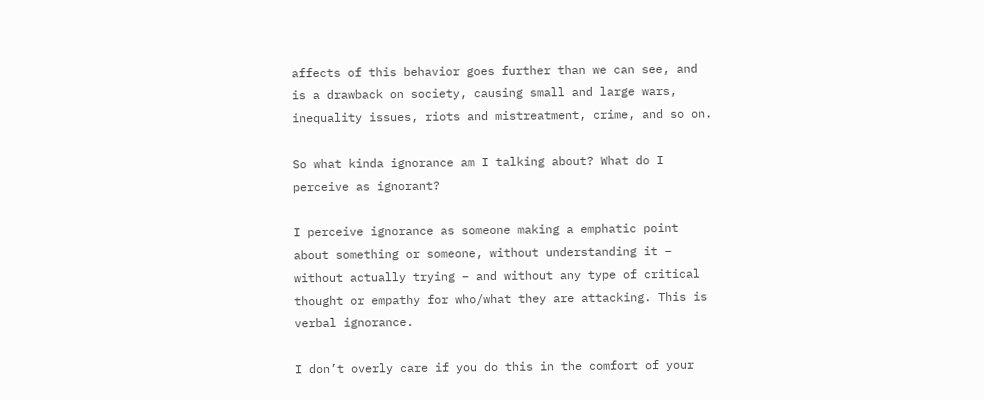affects of this behavior goes further than we can see, and is a drawback on society, causing small and large wars, inequality issues, riots and mistreatment, crime, and so on.

So what kinda ignorance am I talking about? What do I perceive as ignorant?

I perceive ignorance as someone making a emphatic point about something or someone, without understanding it – without actually trying – and without any type of critical thought or empathy for who/what they are attacking. This is verbal ignorance.

I don’t overly care if you do this in the comfort of your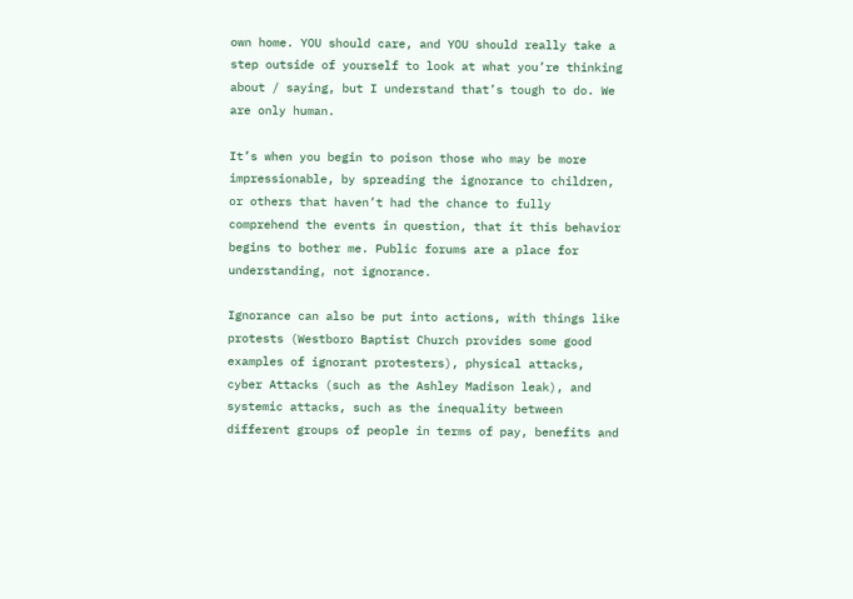own home. YOU should care, and YOU should really take a step outside of yourself to look at what you’re thinking about / saying, but I understand that’s tough to do. We are only human.

It’s when you begin to poison those who may be more impressionable, by spreading the ignorance to children, or others that haven’t had the chance to fully comprehend the events in question, that it this behavior begins to bother me. Public forums are a place for understanding, not ignorance.

Ignorance can also be put into actions, with things like protests (Westboro Baptist Church provides some good examples of ignorant protesters), physical attacks, cyber Attacks (such as the Ashley Madison leak), and systemic attacks, such as the inequality between different groups of people in terms of pay, benefits and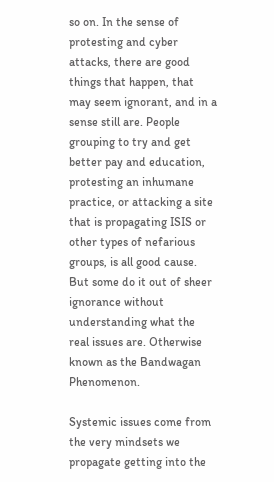so on. In the sense of protesting and cyber attacks, there are good things that happen, that may seem ignorant, and in a sense still are. People grouping to try and get better pay and education, protesting an inhumane practice, or attacking a site that is propagating ISIS or other types of nefarious groups, is all good cause.  But some do it out of sheer ignorance without understanding what the real issues are. Otherwise known as the Bandwagan Phenomenon.

Systemic issues come from the very mindsets we propagate getting into the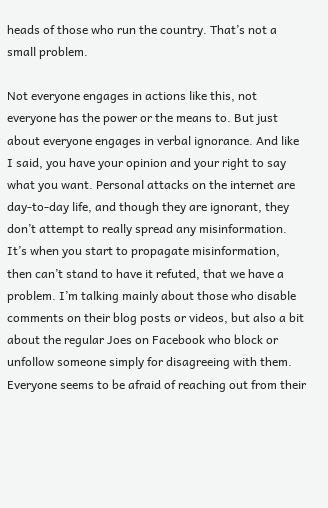heads of those who run the country. That’s not a small problem.

Not everyone engages in actions like this, not everyone has the power or the means to. But just about everyone engages in verbal ignorance. And like I said, you have your opinion and your right to say what you want. Personal attacks on the internet are day-to-day life, and though they are ignorant, they don’t attempt to really spread any misinformation. It’s when you start to propagate misinformation, then can’t stand to have it refuted, that we have a problem. I’m talking mainly about those who disable comments on their blog posts or videos, but also a bit about the regular Joes on Facebook who block or unfollow someone simply for disagreeing with them. Everyone seems to be afraid of reaching out from their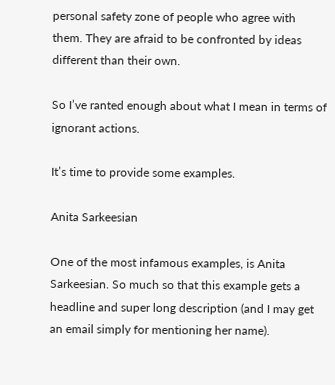personal safety zone of people who agree with them. They are afraid to be confronted by ideas different than their own.

So I’ve ranted enough about what I mean in terms of ignorant actions.

It’s time to provide some examples.

Anita Sarkeesian

One of the most infamous examples, is Anita Sarkeesian. So much so that this example gets a headline and super long description (and I may get an email simply for mentioning her name).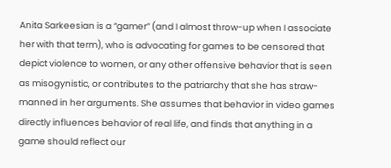Anita Sarkeesian is a “gamer” (and I almost throw-up when I associate her with that term), who is advocating for games to be censored that depict violence to women, or any other offensive behavior that is seen as misogynistic, or contributes to the patriarchy that she has straw-manned in her arguments. She assumes that behavior in video games directly influences behavior of real life, and finds that anything in a game should reflect our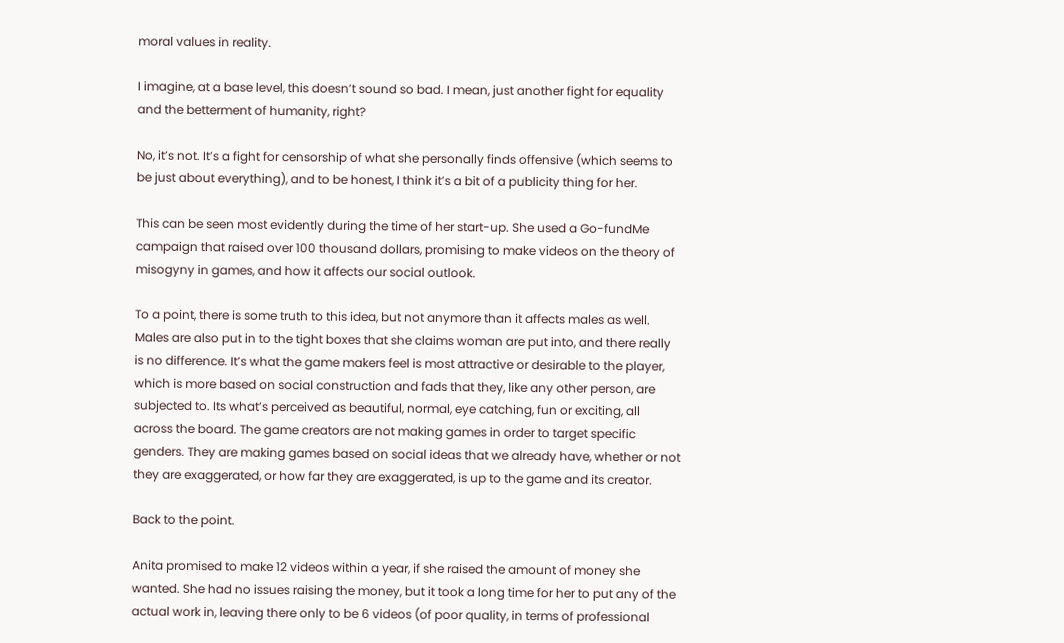moral values in reality.

I imagine, at a base level, this doesn’t sound so bad. I mean, just another fight for equality and the betterment of humanity, right?

No, it’s not. It’s a fight for censorship of what she personally finds offensive (which seems to be just about everything), and to be honest, I think it’s a bit of a publicity thing for her.

This can be seen most evidently during the time of her start-up. She used a Go-fundMe campaign that raised over 100 thousand dollars, promising to make videos on the theory of misogyny in games, and how it affects our social outlook.

To a point, there is some truth to this idea, but not anymore than it affects males as well. Males are also put in to the tight boxes that she claims woman are put into, and there really is no difference. It’s what the game makers feel is most attractive or desirable to the player, which is more based on social construction and fads that they, like any other person, are subjected to. Its what’s perceived as beautiful, normal, eye catching, fun or exciting, all across the board. The game creators are not making games in order to target specific genders. They are making games based on social ideas that we already have, whether or not they are exaggerated, or how far they are exaggerated, is up to the game and its creator.

Back to the point.

Anita promised to make 12 videos within a year, if she raised the amount of money she wanted. She had no issues raising the money, but it took a long time for her to put any of the actual work in, leaving there only to be 6 videos (of poor quality, in terms of professional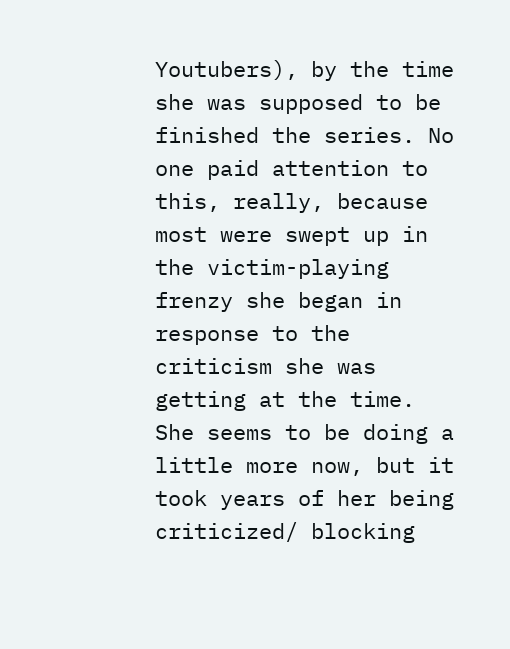Youtubers), by the time she was supposed to be finished the series. No one paid attention to this, really, because most were swept up in the victim-playing frenzy she began in response to the criticism she was getting at the time. She seems to be doing a little more now, but it took years of her being criticized/ blocking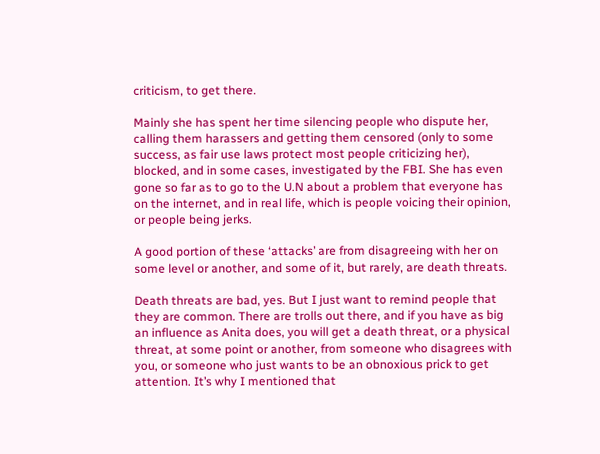criticism, to get there.

Mainly she has spent her time silencing people who dispute her, calling them harassers and getting them censored (only to some success, as fair use laws protect most people criticizing her), blocked, and in some cases, investigated by the FBI. She has even gone so far as to go to the U.N about a problem that everyone has on the internet, and in real life, which is people voicing their opinion, or people being jerks.

A good portion of these ‘attacks’ are from disagreeing with her on some level or another, and some of it, but rarely, are death threats.

Death threats are bad, yes. But I just want to remind people that they are common. There are trolls out there, and if you have as big an influence as Anita does, you will get a death threat, or a physical threat, at some point or another, from someone who disagrees with you, or someone who just wants to be an obnoxious prick to get attention. It’s why I mentioned that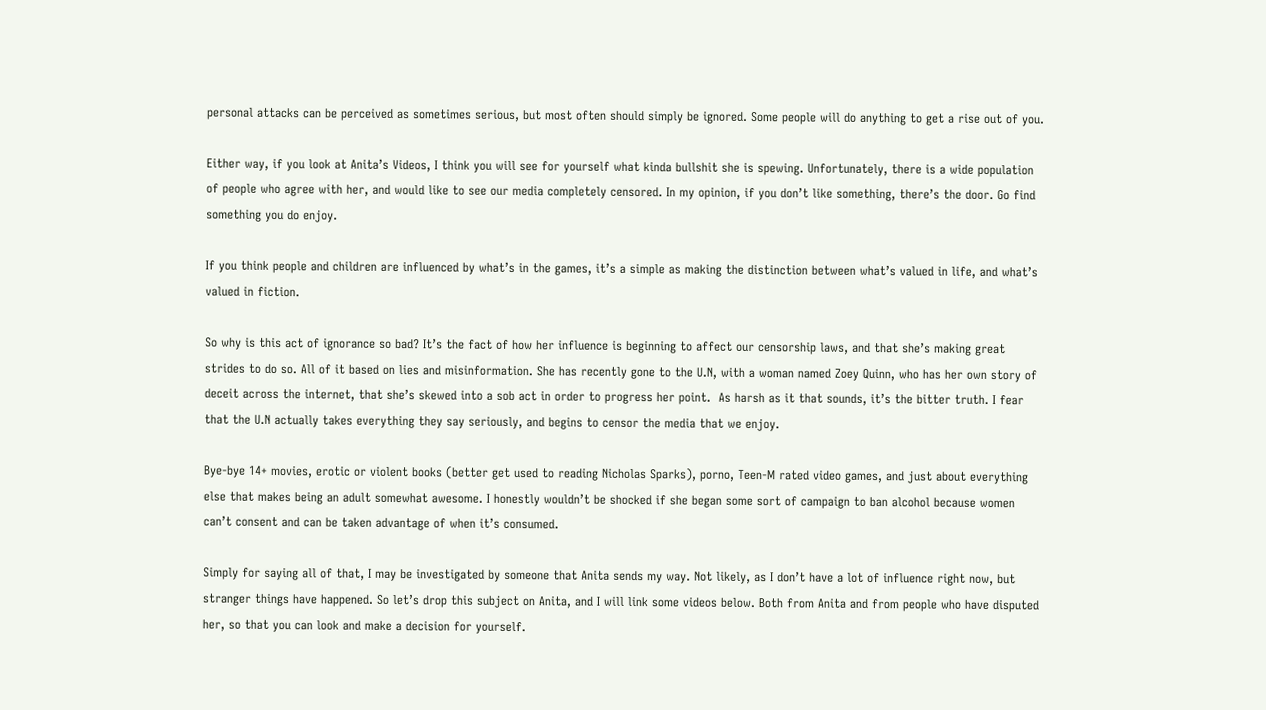personal attacks can be perceived as sometimes serious, but most often should simply be ignored. Some people will do anything to get a rise out of you.

Either way, if you look at Anita’s Videos, I think you will see for yourself what kinda bullshit she is spewing. Unfortunately, there is a wide population of people who agree with her, and would like to see our media completely censored. In my opinion, if you don’t like something, there’s the door. Go find something you do enjoy.

If you think people and children are influenced by what’s in the games, it’s a simple as making the distinction between what’s valued in life, and what’s valued in fiction.

So why is this act of ignorance so bad? It’s the fact of how her influence is beginning to affect our censorship laws, and that she’s making great strides to do so. All of it based on lies and misinformation. She has recently gone to the U.N, with a woman named Zoey Quinn, who has her own story of deceit across the internet, that she’s skewed into a sob act in order to progress her point.  As harsh as it that sounds, it’s the bitter truth. I fear that the U.N actually takes everything they say seriously, and begins to censor the media that we enjoy.

Bye-bye 14+ movies, erotic or violent books (better get used to reading Nicholas Sparks), porno, Teen-M rated video games, and just about everything else that makes being an adult somewhat awesome. I honestly wouldn’t be shocked if she began some sort of campaign to ban alcohol because women can’t consent and can be taken advantage of when it’s consumed.

Simply for saying all of that, I may be investigated by someone that Anita sends my way. Not likely, as I don’t have a lot of influence right now, but stranger things have happened. So let’s drop this subject on Anita, and I will link some videos below. Both from Anita and from people who have disputed her, so that you can look and make a decision for yourself.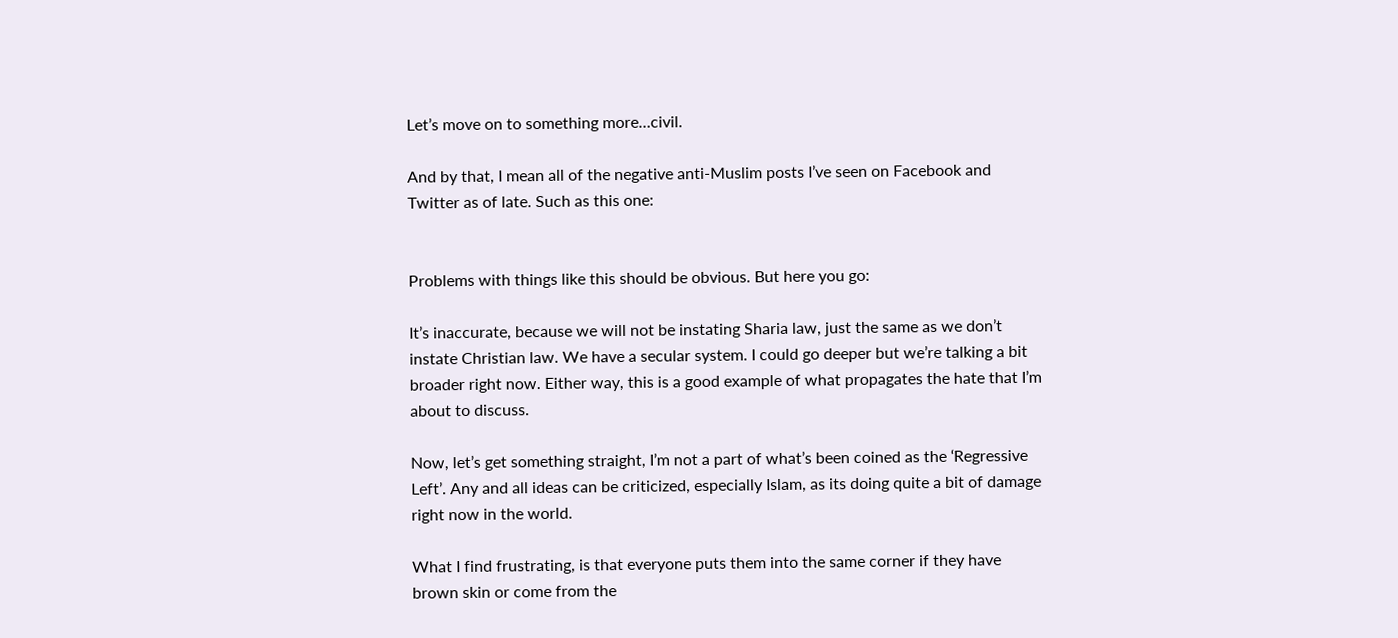Let’s move on to something more…civil.

And by that, I mean all of the negative anti-Muslim posts I’ve seen on Facebook and Twitter as of late. Such as this one:


Problems with things like this should be obvious. But here you go:

It’s inaccurate, because we will not be instating Sharia law, just the same as we don’t instate Christian law. We have a secular system. I could go deeper but we’re talking a bit broader right now. Either way, this is a good example of what propagates the hate that I’m about to discuss.

Now, let’s get something straight, I’m not a part of what’s been coined as the ‘Regressive Left’. Any and all ideas can be criticized, especially Islam, as its doing quite a bit of damage right now in the world.

What I find frustrating, is that everyone puts them into the same corner if they have brown skin or come from the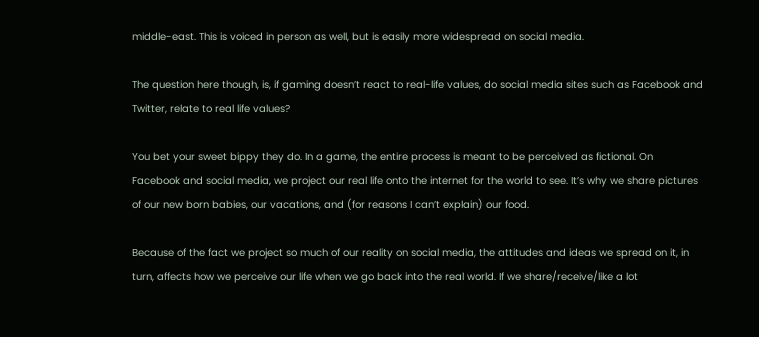middle-east. This is voiced in person as well, but is easily more widespread on social media.

The question here though, is, if gaming doesn’t react to real-life values, do social media sites such as Facebook and Twitter, relate to real life values?

You bet your sweet bippy they do. In a game, the entire process is meant to be perceived as fictional. On Facebook and social media, we project our real life onto the internet for the world to see. It’s why we share pictures of our new born babies, our vacations, and (for reasons I can’t explain) our food.

Because of the fact we project so much of our reality on social media, the attitudes and ideas we spread on it, in turn, affects how we perceive our life when we go back into the real world. If we share/receive/like a lot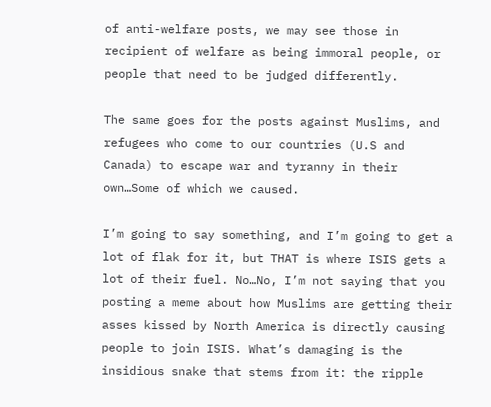of anti-welfare posts, we may see those in recipient of welfare as being immoral people, or people that need to be judged differently.

The same goes for the posts against Muslims, and refugees who come to our countries (U.S and Canada) to escape war and tyranny in their own…Some of which we caused.

I’m going to say something, and I’m going to get a lot of flak for it, but THAT is where ISIS gets a lot of their fuel. No…No, I’m not saying that you posting a meme about how Muslims are getting their asses kissed by North America is directly causing people to join ISIS. What’s damaging is the insidious snake that stems from it: the ripple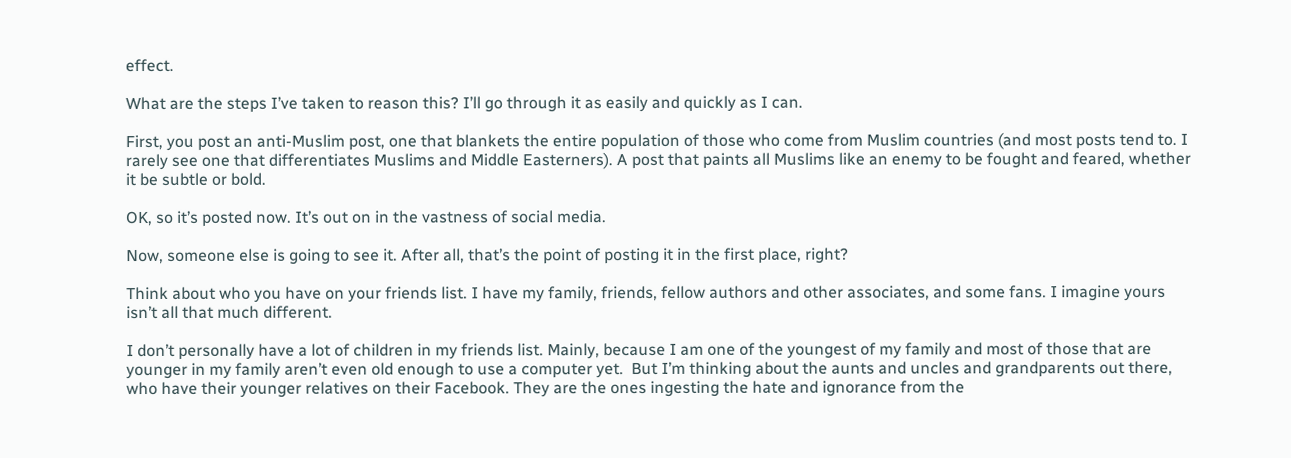effect.

What are the steps I’ve taken to reason this? I’ll go through it as easily and quickly as I can.

First, you post an anti-Muslim post, one that blankets the entire population of those who come from Muslim countries (and most posts tend to. I rarely see one that differentiates Muslims and Middle Easterners). A post that paints all Muslims like an enemy to be fought and feared, whether it be subtle or bold.

OK, so it’s posted now. It’s out on in the vastness of social media.

Now, someone else is going to see it. After all, that’s the point of posting it in the first place, right?

Think about who you have on your friends list. I have my family, friends, fellow authors and other associates, and some fans. I imagine yours isn’t all that much different.

I don’t personally have a lot of children in my friends list. Mainly, because I am one of the youngest of my family and most of those that are younger in my family aren’t even old enough to use a computer yet.  But I’m thinking about the aunts and uncles and grandparents out there, who have their younger relatives on their Facebook. They are the ones ingesting the hate and ignorance from the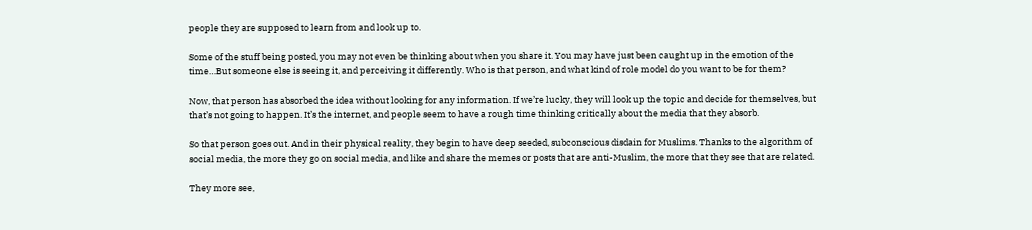people they are supposed to learn from and look up to.

Some of the stuff being posted, you may not even be thinking about when you share it. You may have just been caught up in the emotion of the time…But someone else is seeing it, and perceiving it differently. Who is that person, and what kind of role model do you want to be for them?

Now, that person has absorbed the idea without looking for any information. If we’re lucky, they will look up the topic and decide for themselves, but that’s not going to happen. It’s the internet, and people seem to have a rough time thinking critically about the media that they absorb.

So that person goes out. And in their physical reality, they begin to have deep seeded, subconscious disdain for Muslims. Thanks to the algorithm of social media, the more they go on social media, and like and share the memes or posts that are anti-Muslim, the more that they see that are related.

They more see,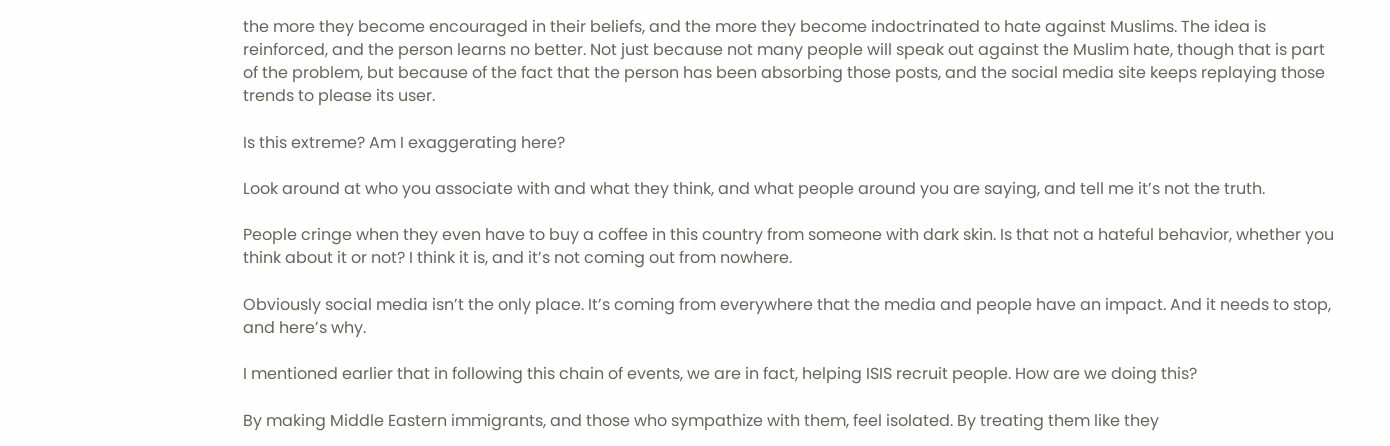the more they become encouraged in their beliefs, and the more they become indoctrinated to hate against Muslims. The idea is reinforced, and the person learns no better. Not just because not many people will speak out against the Muslim hate, though that is part of the problem, but because of the fact that the person has been absorbing those posts, and the social media site keeps replaying those trends to please its user.

Is this extreme? Am I exaggerating here?

Look around at who you associate with and what they think, and what people around you are saying, and tell me it’s not the truth.

People cringe when they even have to buy a coffee in this country from someone with dark skin. Is that not a hateful behavior, whether you think about it or not? I think it is, and it’s not coming out from nowhere.

Obviously social media isn’t the only place. It’s coming from everywhere that the media and people have an impact. And it needs to stop, and here’s why.

I mentioned earlier that in following this chain of events, we are in fact, helping ISIS recruit people. How are we doing this?

By making Middle Eastern immigrants, and those who sympathize with them, feel isolated. By treating them like they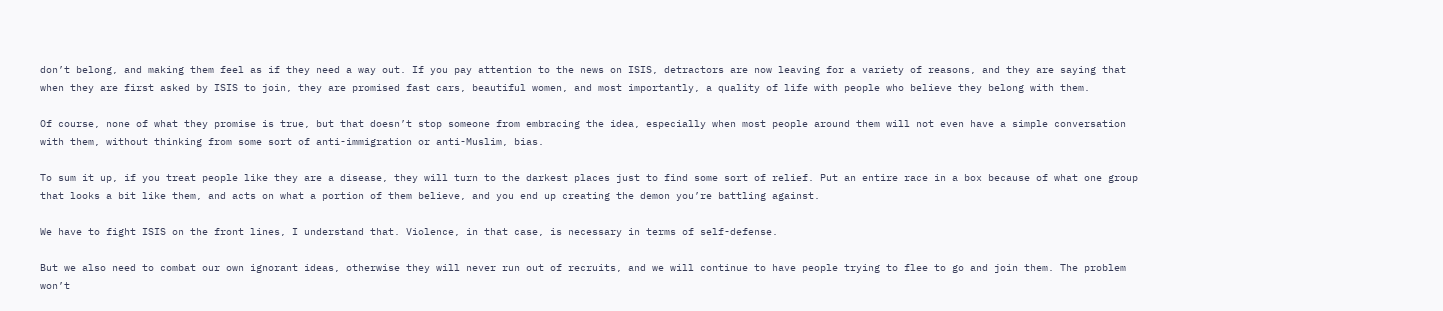don’t belong, and making them feel as if they need a way out. If you pay attention to the news on ISIS, detractors are now leaving for a variety of reasons, and they are saying that when they are first asked by ISIS to join, they are promised fast cars, beautiful women, and most importantly, a quality of life with people who believe they belong with them.

Of course, none of what they promise is true, but that doesn’t stop someone from embracing the idea, especially when most people around them will not even have a simple conversation with them, without thinking from some sort of anti-immigration or anti-Muslim, bias.

To sum it up, if you treat people like they are a disease, they will turn to the darkest places just to find some sort of relief. Put an entire race in a box because of what one group that looks a bit like them, and acts on what a portion of them believe, and you end up creating the demon you’re battling against.

We have to fight ISIS on the front lines, I understand that. Violence, in that case, is necessary in terms of self-defense.

But we also need to combat our own ignorant ideas, otherwise they will never run out of recruits, and we will continue to have people trying to flee to go and join them. The problem won’t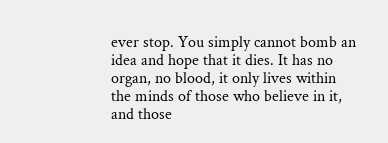ever stop. You simply cannot bomb an idea and hope that it dies. It has no organ, no blood, it only lives within the minds of those who believe in it, and those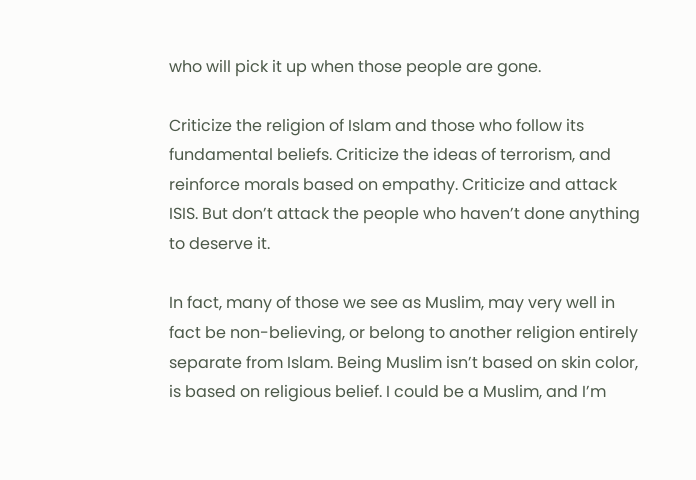who will pick it up when those people are gone.

Criticize the religion of Islam and those who follow its fundamental beliefs. Criticize the ideas of terrorism, and reinforce morals based on empathy. Criticize and attack ISIS. But don’t attack the people who haven’t done anything to deserve it.

In fact, many of those we see as Muslim, may very well in fact be non-believing, or belong to another religion entirely separate from Islam. Being Muslim isn’t based on skin color, is based on religious belief. I could be a Muslim, and I’m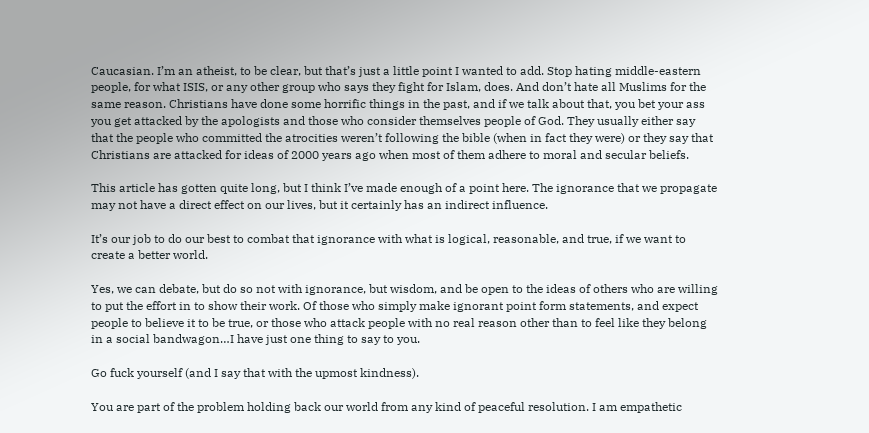Caucasian. I’m an atheist, to be clear, but that’s just a little point I wanted to add. Stop hating middle-eastern people, for what ISIS, or any other group who says they fight for Islam, does. And don’t hate all Muslims for the same reason. Christians have done some horrific things in the past, and if we talk about that, you bet your ass you get attacked by the apologists and those who consider themselves people of God. They usually either say that the people who committed the atrocities weren’t following the bible (when in fact they were) or they say that Christians are attacked for ideas of 2000 years ago when most of them adhere to moral and secular beliefs.

This article has gotten quite long, but I think I’ve made enough of a point here. The ignorance that we propagate may not have a direct effect on our lives, but it certainly has an indirect influence.

It’s our job to do our best to combat that ignorance with what is logical, reasonable, and true, if we want to create a better world.

Yes, we can debate, but do so not with ignorance, but wisdom, and be open to the ideas of others who are willing to put the effort in to show their work. Of those who simply make ignorant point form statements, and expect people to believe it to be true, or those who attack people with no real reason other than to feel like they belong in a social bandwagon…I have just one thing to say to you.

Go fuck yourself (and I say that with the upmost kindness).

You are part of the problem holding back our world from any kind of peaceful resolution. I am empathetic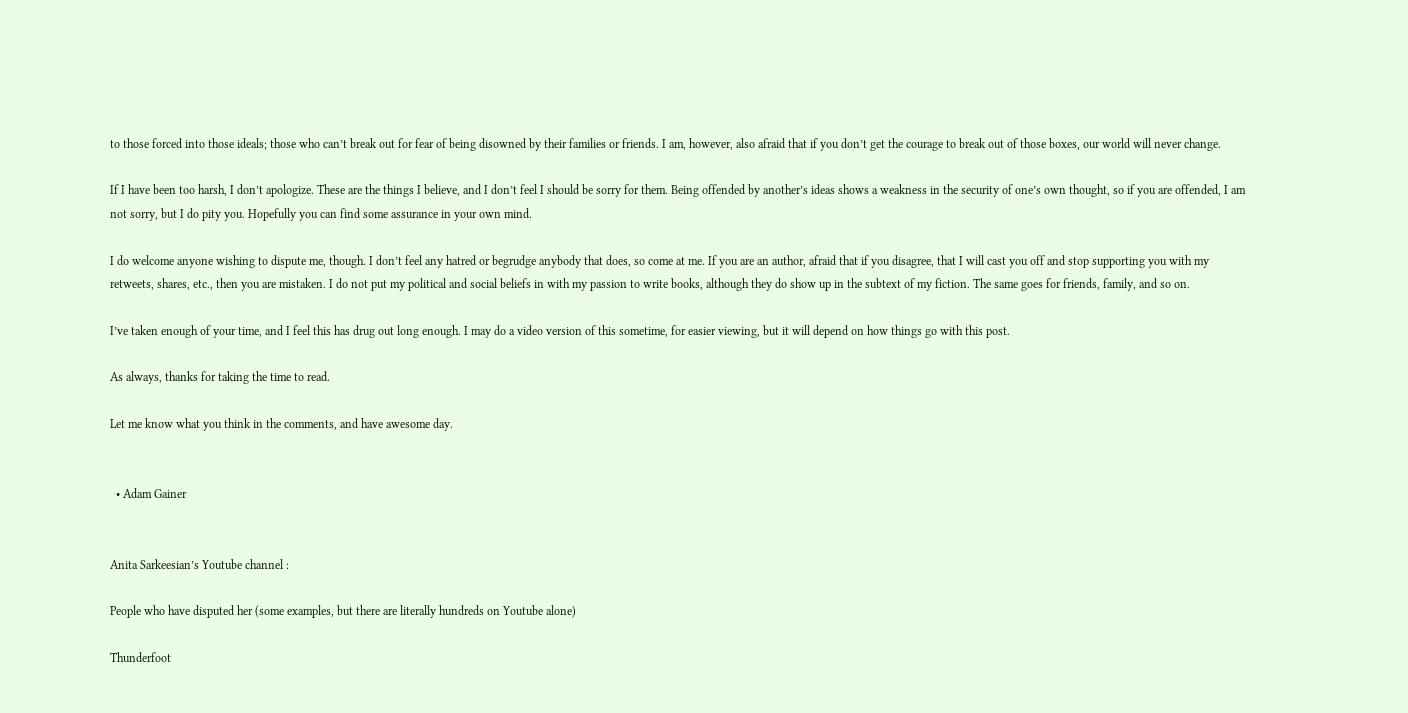to those forced into those ideals; those who can’t break out for fear of being disowned by their families or friends. I am, however, also afraid that if you don’t get the courage to break out of those boxes, our world will never change.

If I have been too harsh, I don’t apologize. These are the things I believe, and I don’t feel I should be sorry for them. Being offended by another’s ideas shows a weakness in the security of one’s own thought, so if you are offended, I am not sorry, but I do pity you. Hopefully you can find some assurance in your own mind.

I do welcome anyone wishing to dispute me, though. I don’t feel any hatred or begrudge anybody that does, so come at me. If you are an author, afraid that if you disagree, that I will cast you off and stop supporting you with my retweets, shares, etc., then you are mistaken. I do not put my political and social beliefs in with my passion to write books, although they do show up in the subtext of my fiction. The same goes for friends, family, and so on.

I’ve taken enough of your time, and I feel this has drug out long enough. I may do a video version of this sometime, for easier viewing, but it will depend on how things go with this post.

As always, thanks for taking the time to read.

Let me know what you think in the comments, and have awesome day.


  • Adam Gainer


Anita Sarkeesian’s Youtube channel :

People who have disputed her (some examples, but there are literally hundreds on Youtube alone)

Thunderfoot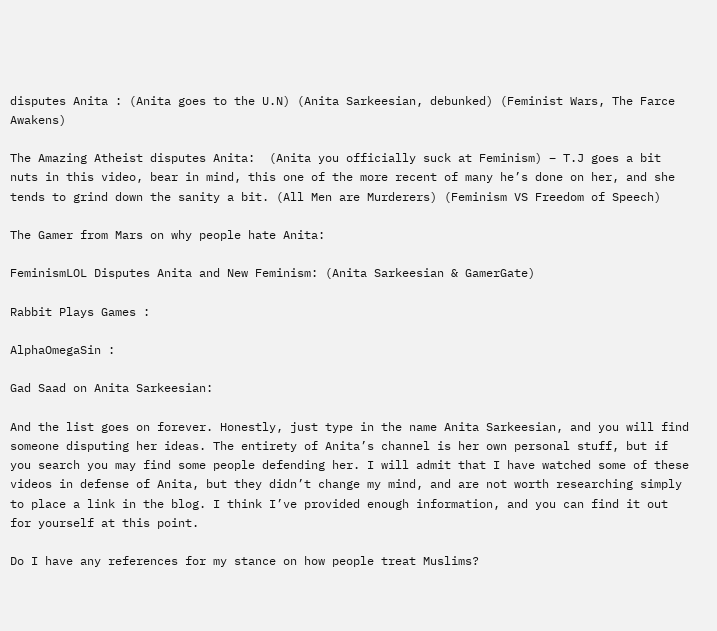disputes Anita : (Anita goes to the U.N) (Anita Sarkeesian, debunked) (Feminist Wars, The Farce Awakens)

The Amazing Atheist disputes Anita:  (Anita you officially suck at Feminism) – T.J goes a bit nuts in this video, bear in mind, this one of the more recent of many he’s done on her, and she tends to grind down the sanity a bit. (All Men are Murderers) (Feminism VS Freedom of Speech)

The Gamer from Mars on why people hate Anita:

FeminismLOL Disputes Anita and New Feminism: (Anita Sarkeesian & GamerGate)

Rabbit Plays Games :

AlphaOmegaSin :

Gad Saad on Anita Sarkeesian:

And the list goes on forever. Honestly, just type in the name Anita Sarkeesian, and you will find someone disputing her ideas. The entirety of Anita’s channel is her own personal stuff, but if you search you may find some people defending her. I will admit that I have watched some of these videos in defense of Anita, but they didn’t change my mind, and are not worth researching simply to place a link in the blog. I think I’ve provided enough information, and you can find it out for yourself at this point.

Do I have any references for my stance on how people treat Muslims?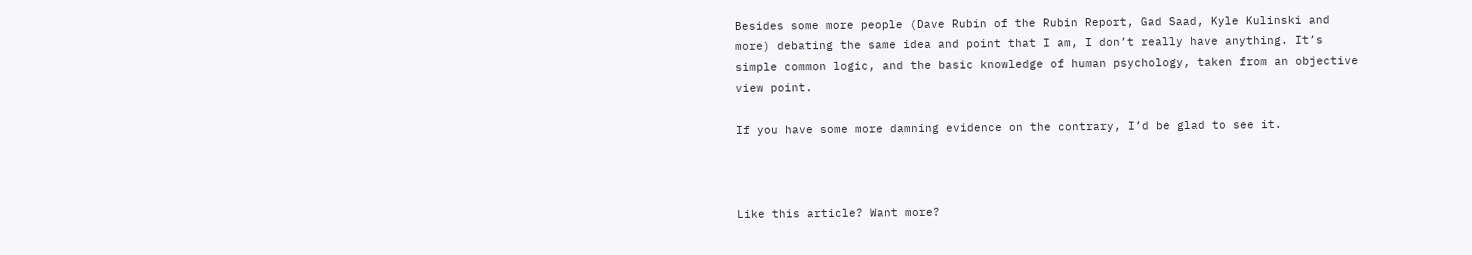Besides some more people (Dave Rubin of the Rubin Report, Gad Saad, Kyle Kulinski and more) debating the same idea and point that I am, I don’t really have anything. It’s simple common logic, and the basic knowledge of human psychology, taken from an objective view point.

If you have some more damning evidence on the contrary, I’d be glad to see it.



Like this article? Want more?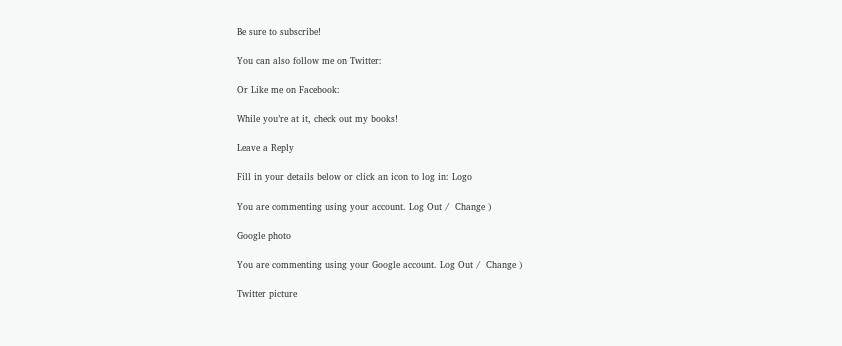Be sure to subscribe!

You can also follow me on Twitter:

Or Like me on Facebook:

While you’re at it, check out my books!

Leave a Reply

Fill in your details below or click an icon to log in: Logo

You are commenting using your account. Log Out /  Change )

Google photo

You are commenting using your Google account. Log Out /  Change )

Twitter picture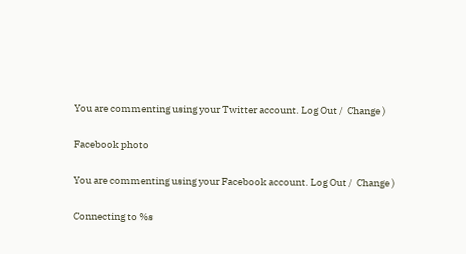You are commenting using your Twitter account. Log Out /  Change )

Facebook photo

You are commenting using your Facebook account. Log Out /  Change )

Connecting to %s